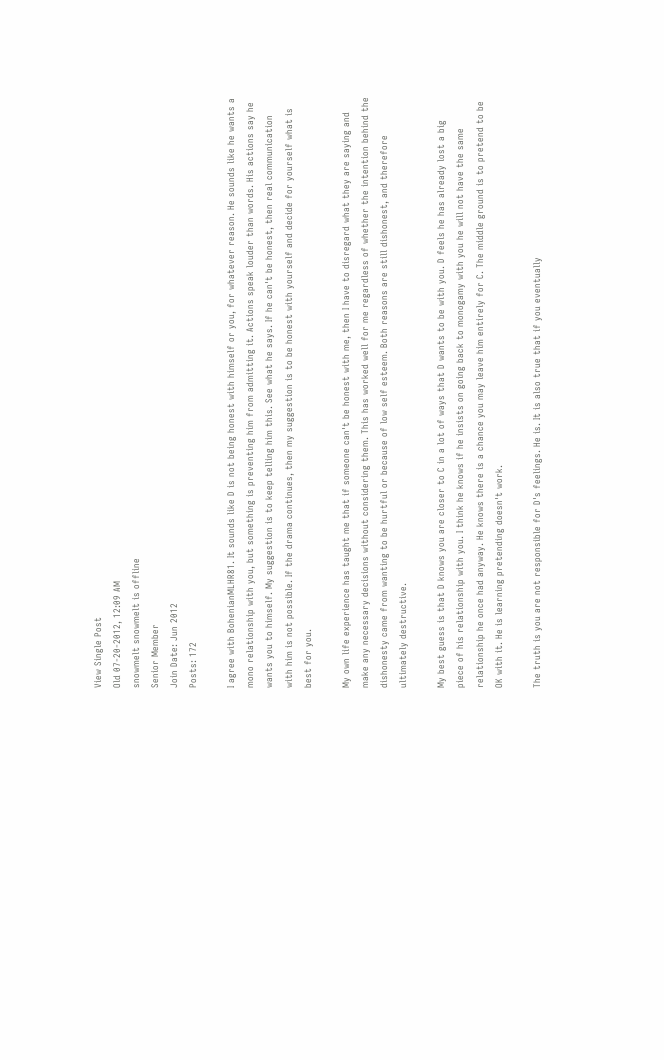View Single Post
Old 07-20-2012, 12:09 AM
snowmelt snowmelt is offline
Senior Member
Join Date: Jun 2012
Posts: 172

I agree with BohenianMLHR81. It sounds like D is not being honest with himself or you, for whatever reason. He sounds like he wants a mono relationship with you, but something is preventing him from admitting it. Actions speak louder than words. His actions say he wants you to himself. My suggestion is to keep telling him this. See what he says. If he can't be honest, then real communication with him is not possible. If the drama continues, then my suggestion is to be honest with yourself and decide for yourself what is best for you.

My own life experience has taught me that if someone can't be honest with me, then I have to disregard what they are saying and make any necessary decisions without considering them. This has worked well for me regardless of whether the intention behind the dishonesty came from wanting to be hurtful or because of low self esteem. Both reasons are still dishonest, and therefore ultimately destructive.

My best guess is that D knows you are closer to C in a lot of ways that D wants to be with you. D feels he has already lost a big piece of his relationship with you. I think he knows if he insists on going back to monogamy with you he will not have the same relationship he once had anyway. He knows there is a chance you may leave him entirely for C. The middle ground is to pretend to be OK with it. He is learning pretending doesn't work.

The truth is you are not responsible for D's feelings. He is. It is also true that if you eventually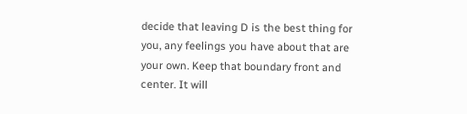decide that leaving D is the best thing for you, any feelings you have about that are your own. Keep that boundary front and center. It will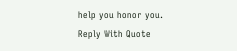help you honor you.
Reply With Quote